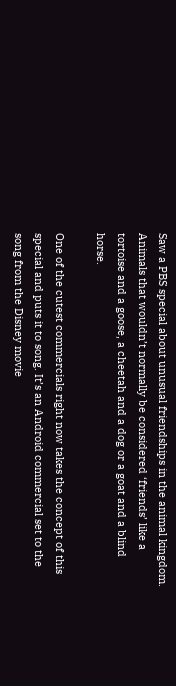Saw a PBS special about unusual friendships in the animal kingdom. Animals that wouldn’t normally be considered ‘friends’ like a tortoise and a goose, a cheetah and a dog or a goat and a blind horse.

One of the cutest commercials right now takes the concept of this special and puts it to song. It’s an Android commercial set to the song from the Disney movie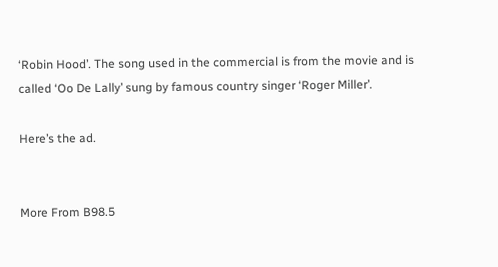‘Robin Hood’. The song used in the commercial is from the movie and is called ‘Oo De Lally’ sung by famous country singer ‘Roger Miller’.

Here’s the ad.


More From B98.5